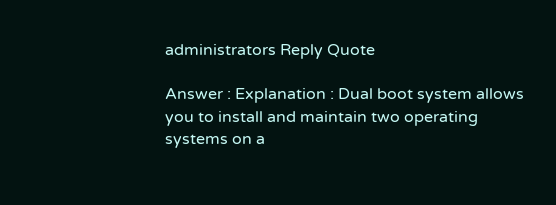administrators Reply Quote

Answer : Explanation : Dual boot system allows you to install and maintain two operating systems on a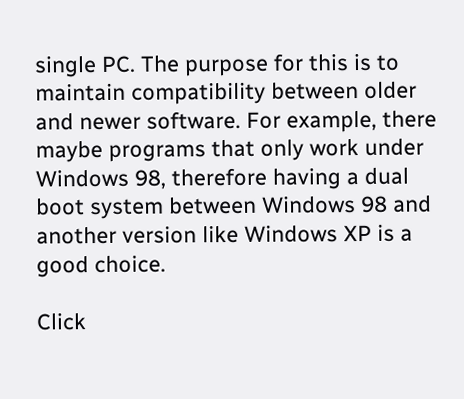single PC. The purpose for this is to maintain compatibility between older and newer software. For example, there maybe programs that only work under Windows 98, therefore having a dual boot system between Windows 98 and another version like Windows XP is a good choice.

Click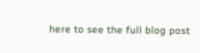here to see the full blog post